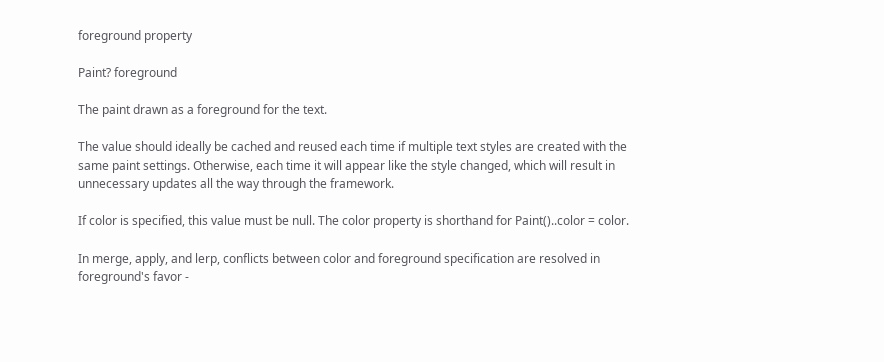foreground property

Paint? foreground

The paint drawn as a foreground for the text.

The value should ideally be cached and reused each time if multiple text styles are created with the same paint settings. Otherwise, each time it will appear like the style changed, which will result in unnecessary updates all the way through the framework.

If color is specified, this value must be null. The color property is shorthand for Paint()..color = color.

In merge, apply, and lerp, conflicts between color and foreground specification are resolved in foreground's favor -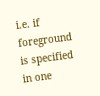i.e. if foreground is specified in one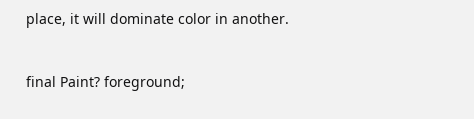place, it will dominate color in another.


final Paint? foreground;